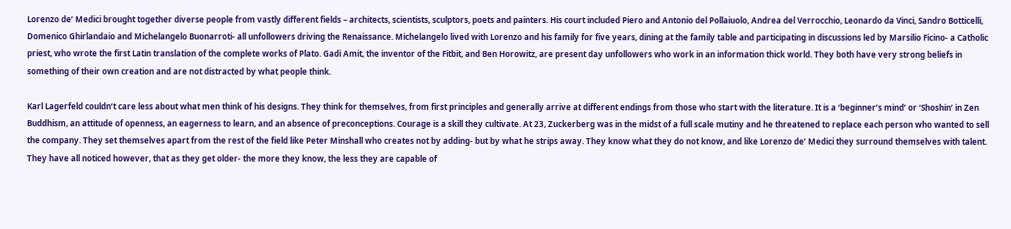Lorenzo de’ Medici brought together diverse people from vastly different fields – architects, scientists, sculptors, poets and painters. His court included Piero and Antonio del Pollaiuolo, Andrea del Verrocchio, Leonardo da Vinci, Sandro Botticelli, Domenico Ghirlandaio and Michelangelo Buonarroti- all unfollowers driving the Renaissance. Michelangelo lived with Lorenzo and his family for five years, dining at the family table and participating in discussions led by Marsilio Ficino- a Catholic priest, who wrote the first Latin translation of the complete works of Plato. Gadi Amit, the inventor of the Fitbit, and Ben Horowitz, are present day unfollowers who work in an information thick world. They both have very strong beliefs in something of their own creation and are not distracted by what people think.

Karl Lagerfeld couldn’t care less about what men think of his designs. They think for themselves, from first principles and generally arrive at different endings from those who start with the literature. It is a ‘beginner’s mind’ or ‘Shoshin’ in Zen Buddhism, an attitude of openness, an eagerness to learn, and an absence of preconceptions. Courage is a skill they cultivate. At 23, Zuckerberg was in the midst of a full scale mutiny and he threatened to replace each person who wanted to sell the company. They set themselves apart from the rest of the field like Peter Minshall who creates not by adding- but by what he strips away. They know what they do not know, and like Lorenzo de’ Medici they surround themselves with talent. They have all noticed however, that as they get older- the more they know, the less they are capable of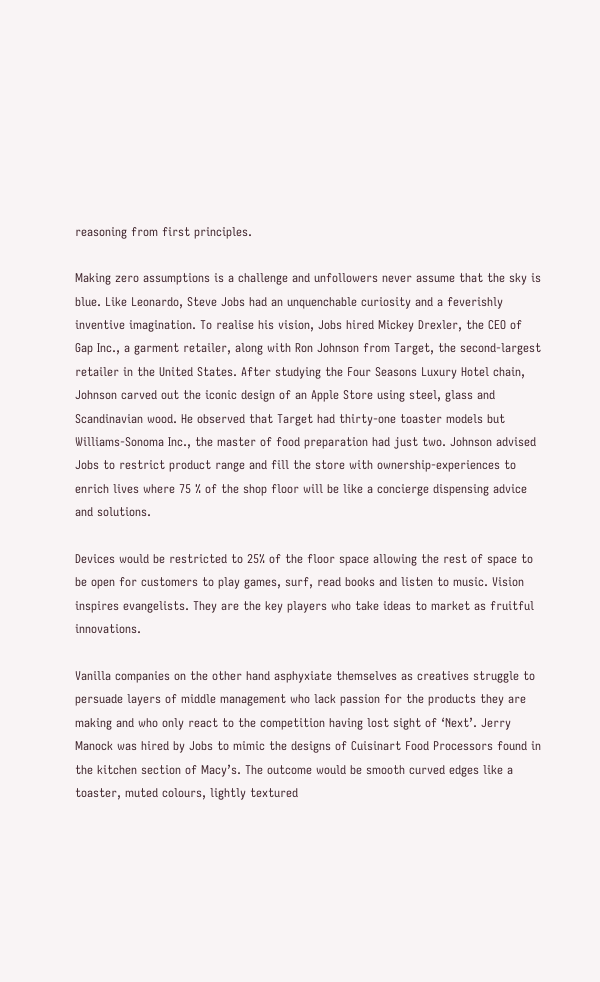reasoning from first principles.

Making zero assumptions is a challenge and unfollowers never assume that the sky is blue. Like Leonardo, Steve Jobs had an unquenchable curiosity and a feverishly inventive imagination. To realise his vision, Jobs hired Mickey Drexler, the CEO of Gap Inc., a garment retailer, along with Ron Johnson from Target, the second-largest retailer in the United States. After studying the Four Seasons Luxury Hotel chain, Johnson carved out the iconic design of an Apple Store using steel, glass and Scandinavian wood. He observed that Target had thirty-one toaster models but Williams-Sonoma Inc., the master of food preparation had just two. Johnson advised Jobs to restrict product range and fill the store with ownership-experiences to enrich lives where 75 % of the shop floor will be like a concierge dispensing advice and solutions.

Devices would be restricted to 25% of the floor space allowing the rest of space to be open for customers to play games, surf, read books and listen to music. Vision inspires evangelists. They are the key players who take ideas to market as fruitful innovations.

Vanilla companies on the other hand asphyxiate themselves as creatives struggle to persuade layers of middle management who lack passion for the products they are making and who only react to the competition having lost sight of ‘Next’. Jerry Manock was hired by Jobs to mimic the designs of Cuisinart Food Processors found in the kitchen section of Macy’s. The outcome would be smooth curved edges like a toaster, muted colours, lightly textured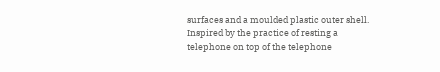surfaces and a moulded plastic outer shell. Inspired by the practice of resting a telephone on top of the telephone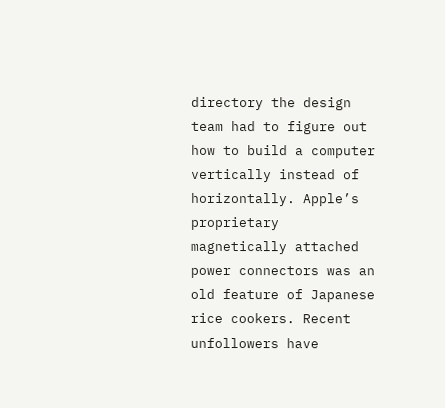directory the design team had to figure out how to build a computer vertically instead of horizontally. Apple’s proprietary magnetically attached power connectors was an old feature of Japanese rice cookers. Recent unfollowers have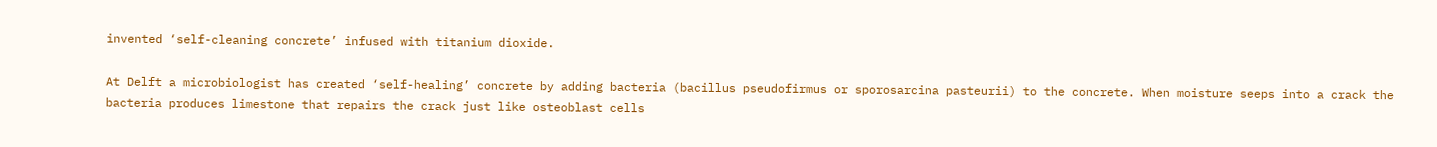invented ‘self-cleaning concrete’ infused with titanium dioxide.

At Delft a microbiologist has created ‘self-healing’ concrete by adding bacteria (bacillus pseudofirmus or sporosarcina pasteurii) to the concrete. When moisture seeps into a crack the bacteria produces limestone that repairs the crack just like osteoblast cells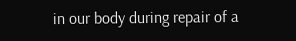in our body during repair of a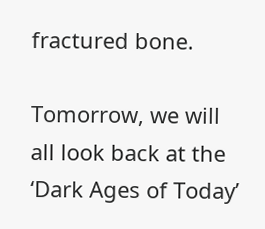fractured bone.

Tomorrow, we will all look back at the ‘Dark Ages of Today’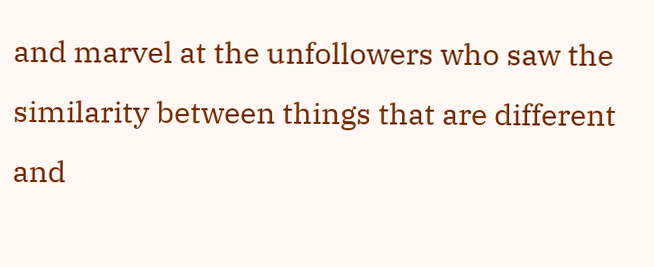and marvel at the unfollowers who saw the similarity between things that are different and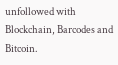unfollowed with Blockchain, Barcodes and Bitcoin.